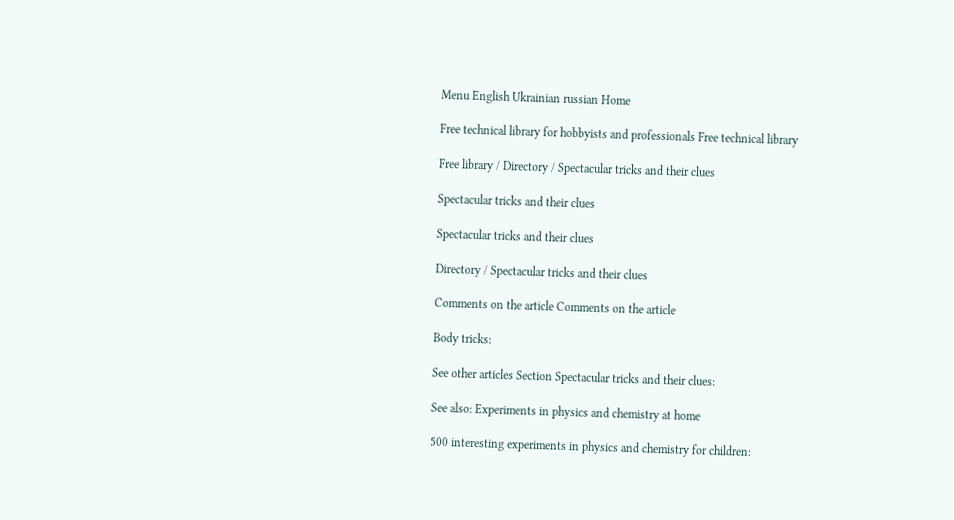Menu English Ukrainian russian Home

Free technical library for hobbyists and professionals Free technical library

Free library / Directory / Spectacular tricks and their clues

Spectacular tricks and their clues

Spectacular tricks and their clues

Directory / Spectacular tricks and their clues

Comments on the article Comments on the article

Body tricks:

See other articles Section Spectacular tricks and their clues:

See also: Experiments in physics and chemistry at home

500 interesting experiments in physics and chemistry for children: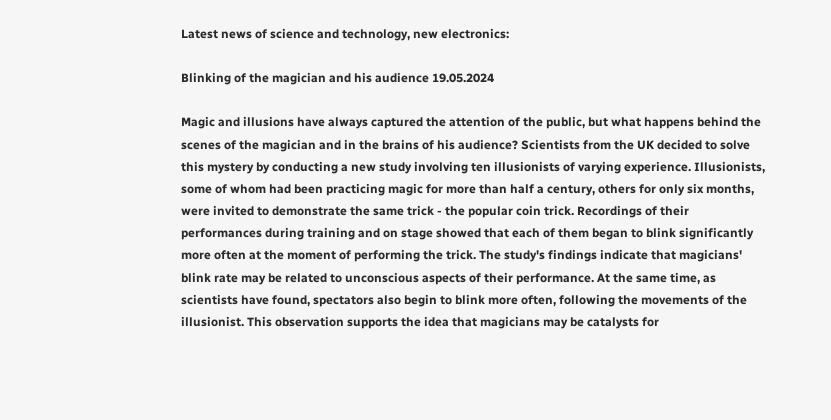Latest news of science and technology, new electronics:

Blinking of the magician and his audience 19.05.2024

Magic and illusions have always captured the attention of the public, but what happens behind the scenes of the magician and in the brains of his audience? Scientists from the UK decided to solve this mystery by conducting a new study involving ten illusionists of varying experience. Illusionists, some of whom had been practicing magic for more than half a century, others for only six months, were invited to demonstrate the same trick - the popular coin trick. Recordings of their performances during training and on stage showed that each of them began to blink significantly more often at the moment of performing the trick. The study's findings indicate that magicians' blink rate may be related to unconscious aspects of their performance. At the same time, as scientists have found, spectators also begin to blink more often, following the movements of the illusionist. This observation supports the idea that magicians may be catalysts for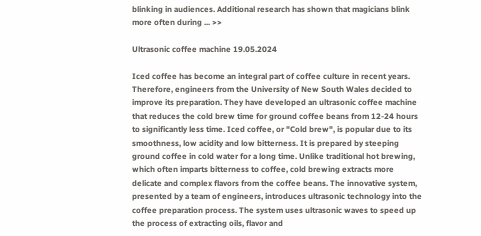blinking in audiences. Additional research has shown that magicians blink more often during ... >>

Ultrasonic coffee machine 19.05.2024

Iced coffee has become an integral part of coffee culture in recent years. Therefore, engineers from the University of New South Wales decided to improve its preparation. They have developed an ultrasonic coffee machine that reduces the cold brew time for ground coffee beans from 12-24 hours to significantly less time. Iced coffee, or "Cold brew", is popular due to its smoothness, low acidity and low bitterness. It is prepared by steeping ground coffee in cold water for a long time. Unlike traditional hot brewing, which often imparts bitterness to coffee, cold brewing extracts more delicate and complex flavors from the coffee beans. The innovative system, presented by a team of engineers, introduces ultrasonic technology into the coffee preparation process. The system uses ultrasonic waves to speed up the process of extracting oils, flavor and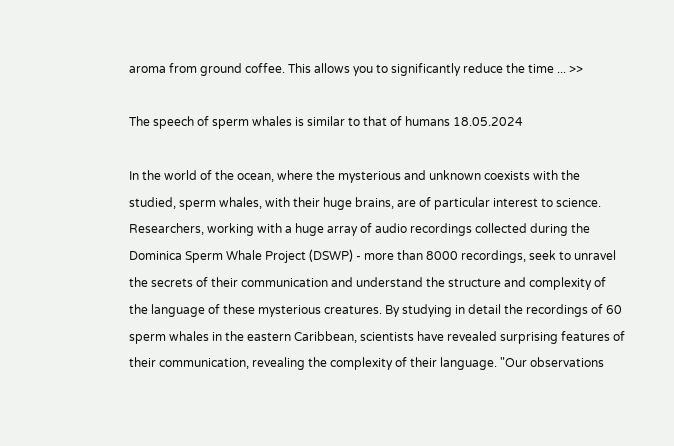aroma from ground coffee. This allows you to significantly reduce the time ... >>

The speech of sperm whales is similar to that of humans 18.05.2024

In the world of the ocean, where the mysterious and unknown coexists with the studied, sperm whales, with their huge brains, are of particular interest to science. Researchers, working with a huge array of audio recordings collected during the Dominica Sperm Whale Project (DSWP) - more than 8000 recordings, seek to unravel the secrets of their communication and understand the structure and complexity of the language of these mysterious creatures. By studying in detail the recordings of 60 sperm whales in the eastern Caribbean, scientists have revealed surprising features of their communication, revealing the complexity of their language. "Our observations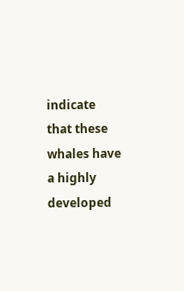indicate that these whales have a highly developed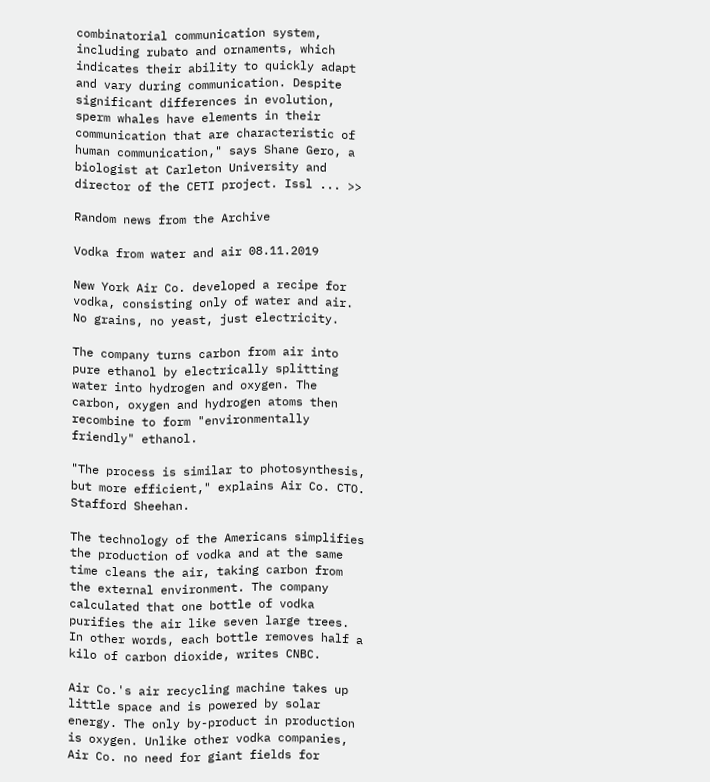combinatorial communication system, including rubato and ornaments, which indicates their ability to quickly adapt and vary during communication. Despite significant differences in evolution, sperm whales have elements in their communication that are characteristic of human communication," says Shane Gero, a biologist at Carleton University and director of the CETI project. Issl ... >>

Random news from the Archive

Vodka from water and air 08.11.2019

New York Air Co. developed a recipe for vodka, consisting only of water and air. No grains, no yeast, just electricity.

The company turns carbon from air into pure ethanol by electrically splitting water into hydrogen and oxygen. The carbon, oxygen and hydrogen atoms then recombine to form "environmentally friendly" ethanol.

"The process is similar to photosynthesis, but more efficient," explains Air Co. CTO. Stafford Sheehan.

The technology of the Americans simplifies the production of vodka and at the same time cleans the air, taking carbon from the external environment. The company calculated that one bottle of vodka purifies the air like seven large trees. In other words, each bottle removes half a kilo of carbon dioxide, writes CNBC.

Air Co.'s air recycling machine takes up little space and is powered by solar energy. The only by-product in production is oxygen. Unlike other vodka companies, Air Co. no need for giant fields for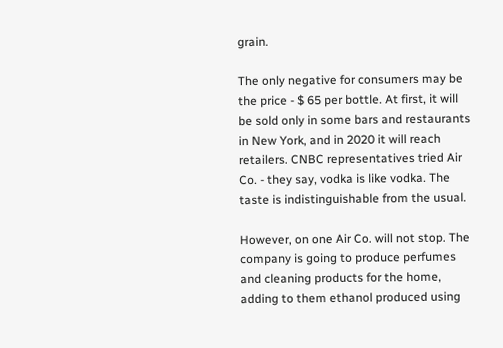grain.

The only negative for consumers may be the price - $ 65 per bottle. At first, it will be sold only in some bars and restaurants in New York, and in 2020 it will reach retailers. CNBC representatives tried Air Co. - they say, vodka is like vodka. The taste is indistinguishable from the usual.

However, on one Air Co. will not stop. The company is going to produce perfumes and cleaning products for the home, adding to them ethanol produced using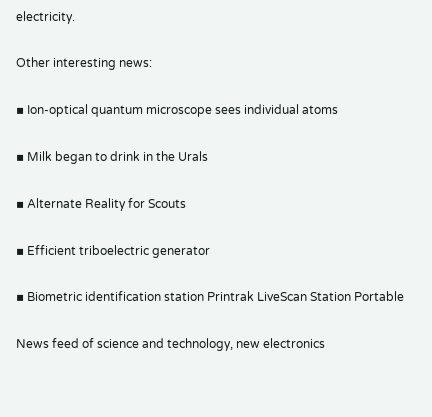electricity.

Other interesting news:

▪ Ion-optical quantum microscope sees individual atoms

▪ Milk began to drink in the Urals

▪ Alternate Reality for Scouts

▪ Efficient triboelectric generator

▪ Biometric identification station Printrak LiveScan Station Portable

News feed of science and technology, new electronics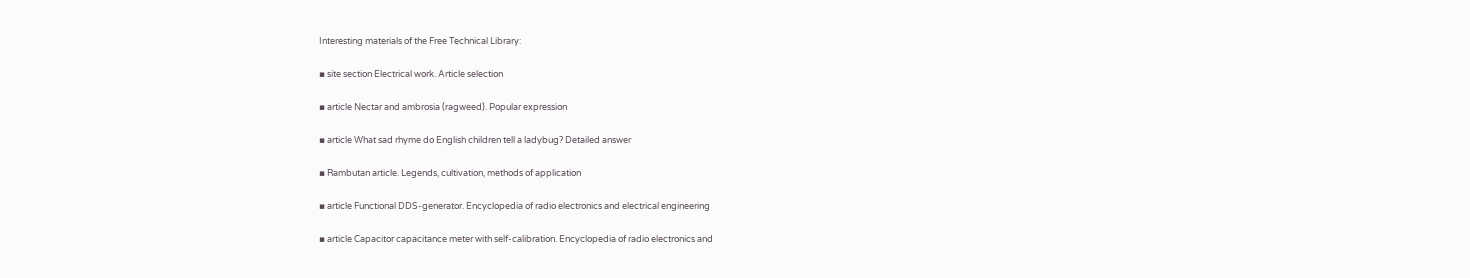Interesting materials of the Free Technical Library:

▪ site section Electrical work. Article selection

▪ article Nectar and ambrosia (ragweed). Popular expression

▪ article What sad rhyme do English children tell a ladybug? Detailed answer

▪ Rambutan article. Legends, cultivation, methods of application

▪ article Functional DDS-generator. Encyclopedia of radio electronics and electrical engineering

▪ article Capacitor capacitance meter with self-calibration. Encyclopedia of radio electronics and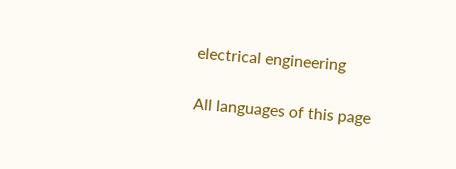electrical engineering

All languages of this page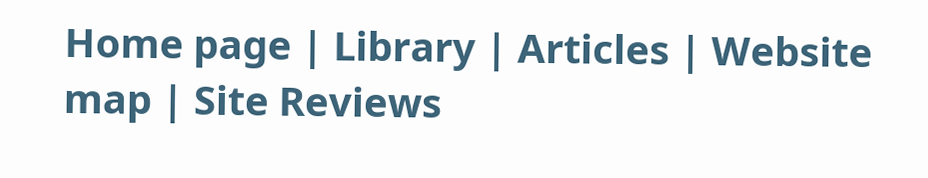Home page | Library | Articles | Website map | Site Reviews